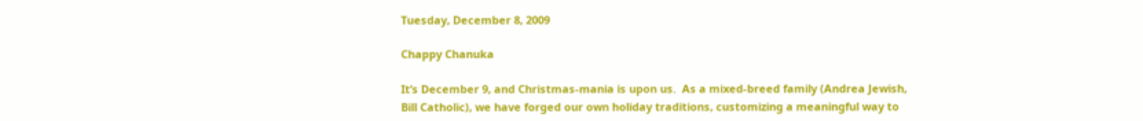Tuesday, December 8, 2009

Chappy Chanuka

It’s December 9, and Christmas-mania is upon us.  As a mixed-breed family (Andrea Jewish, Bill Catholic), we have forged our own holiday traditions, customizing a meaningful way to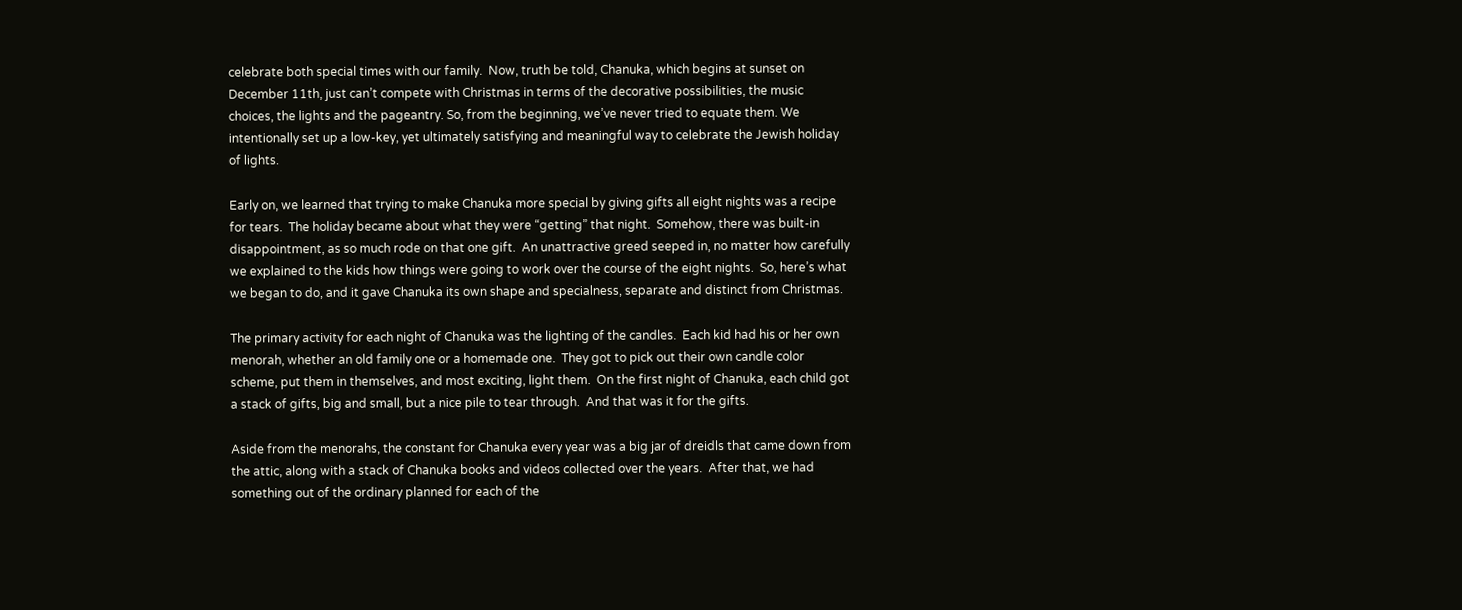celebrate both special times with our family.  Now, truth be told, Chanuka, which begins at sunset on December 11th, just can’t compete with Christmas in terms of the decorative possibilities, the music choices, the lights and the pageantry. So, from the beginning, we’ve never tried to equate them. We intentionally set up a low-key, yet ultimately satisfying and meaningful way to celebrate the Jewish holiday of lights.

Early on, we learned that trying to make Chanuka more special by giving gifts all eight nights was a recipe for tears.  The holiday became about what they were “getting” that night.  Somehow, there was built-in disappointment, as so much rode on that one gift.  An unattractive greed seeped in, no matter how carefully we explained to the kids how things were going to work over the course of the eight nights.  So, here’s what we began to do, and it gave Chanuka its own shape and specialness, separate and distinct from Christmas.

The primary activity for each night of Chanuka was the lighting of the candles.  Each kid had his or her own menorah, whether an old family one or a homemade one.  They got to pick out their own candle color scheme, put them in themselves, and most exciting, light them.  On the first night of Chanuka, each child got a stack of gifts, big and small, but a nice pile to tear through.  And that was it for the gifts.

Aside from the menorahs, the constant for Chanuka every year was a big jar of dreidls that came down from the attic, along with a stack of Chanuka books and videos collected over the years.  After that, we had something out of the ordinary planned for each of the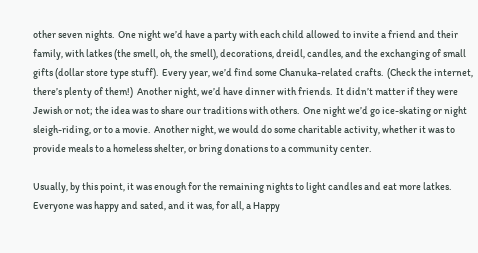other seven nights.  One night we’d have a party with each child allowed to invite a friend and their family, with latkes (the smell, oh, the smell), decorations, dreidl, candles, and the exchanging of small gifts (dollar store type stuff).  Every year, we’d find some Chanuka-related crafts.  (Check the internet, there’s plenty of them!)  Another night, we’d have dinner with friends.  It didn’t matter if they were Jewish or not; the idea was to share our traditions with others.  One night we’d go ice-skating or night sleigh-riding, or to a movie.  Another night, we would do some charitable activity, whether it was to provide meals to a homeless shelter, or bring donations to a community center.

Usually, by this point, it was enough for the remaining nights to light candles and eat more latkes.  Everyone was happy and sated, and it was, for all, a Happy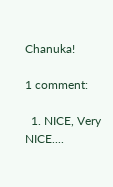Chanuka!

1 comment:

  1. NICE, Very NICE....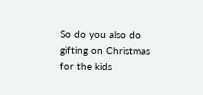So do you also do gifting on Christmas for the kids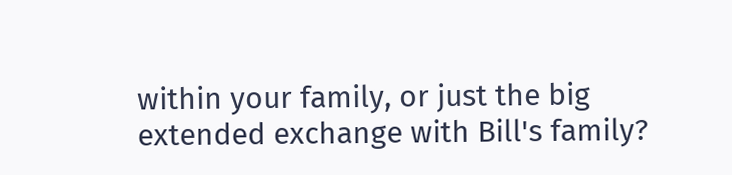within your family, or just the big extended exchange with Bill's family?